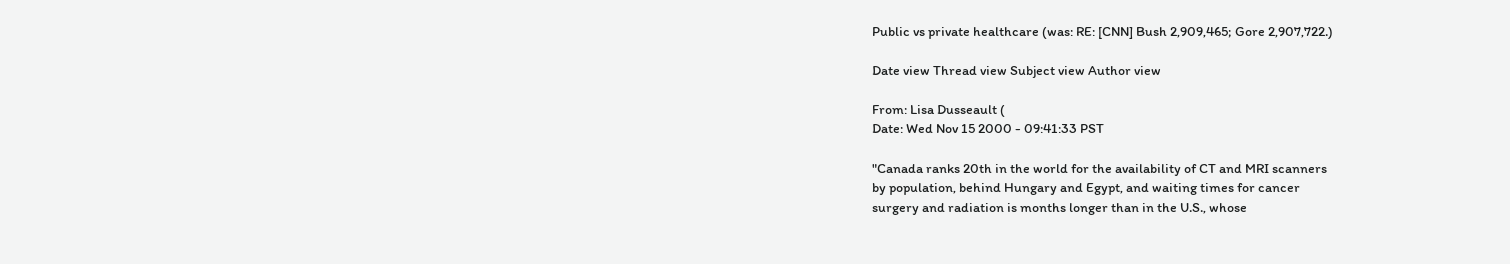Public vs private healthcare (was: RE: [CNN] Bush 2,909,465; Gore 2,907,722.)

Date view Thread view Subject view Author view

From: Lisa Dusseault (
Date: Wed Nov 15 2000 - 09:41:33 PST

"Canada ranks 20th in the world for the availability of CT and MRI scanners
by population, behind Hungary and Egypt, and waiting times for cancer
surgery and radiation is months longer than in the U.S., whose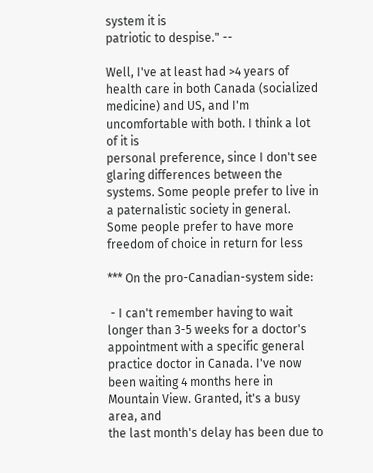system it is
patriotic to despise." --

Well, I've at least had >4 years of health care in both Canada (socialized
medicine) and US, and I'm uncomfortable with both. I think a lot of it is
personal preference, since I don't see glaring differences between the
systems. Some people prefer to live in a paternalistic society in general.
Some people prefer to have more freedom of choice in return for less

*** On the pro-Canadian-system side:

 - I can't remember having to wait longer than 3-5 weeks for a doctor's
appointment with a specific general practice doctor in Canada. I've now
been waiting 4 months here in Mountain View. Granted, it's a busy area, and
the last month's delay has been due to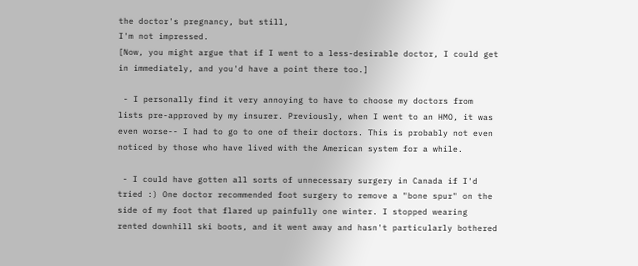the doctor's pregnancy, but still,
I'm not impressed.
[Now, you might argue that if I went to a less-desirable doctor, I could get
in immediately, and you'd have a point there too.]

 - I personally find it very annoying to have to choose my doctors from
lists pre-approved by my insurer. Previously, when I went to an HMO, it was
even worse-- I had to go to one of their doctors. This is probably not even
noticed by those who have lived with the American system for a while.

 - I could have gotten all sorts of unnecessary surgery in Canada if I'd
tried :) One doctor recommended foot surgery to remove a "bone spur" on the
side of my foot that flared up painfully one winter. I stopped wearing
rented downhill ski boots, and it went away and hasn't particularly bothered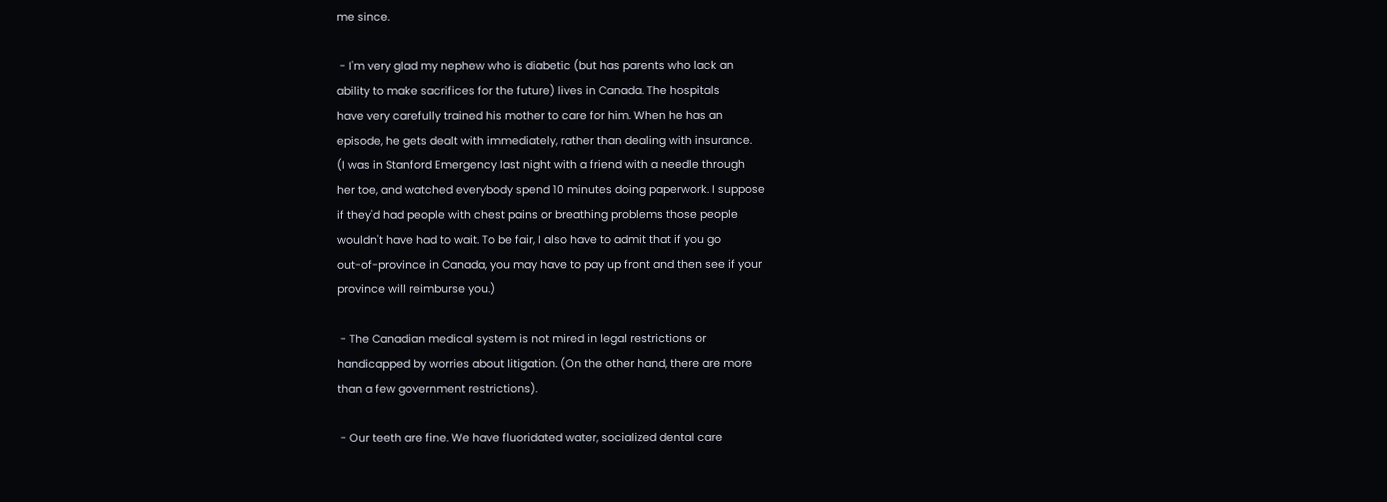me since.

 - I'm very glad my nephew who is diabetic (but has parents who lack an
ability to make sacrifices for the future) lives in Canada. The hospitals
have very carefully trained his mother to care for him. When he has an
episode, he gets dealt with immediately, rather than dealing with insurance.
(I was in Stanford Emergency last night with a friend with a needle through
her toe, and watched everybody spend 10 minutes doing paperwork. I suppose
if they'd had people with chest pains or breathing problems those people
wouldn't have had to wait. To be fair, I also have to admit that if you go
out-of-province in Canada, you may have to pay up front and then see if your
province will reimburse you.)

 - The Canadian medical system is not mired in legal restrictions or
handicapped by worries about litigation. (On the other hand, there are more
than a few government restrictions).

 - Our teeth are fine. We have fluoridated water, socialized dental care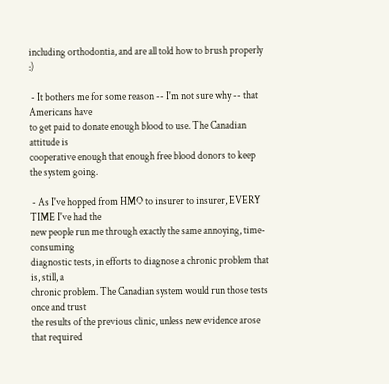including orthodontia, and are all told how to brush properly :)

 - It bothers me for some reason -- I'm not sure why -- that Americans have
to get paid to donate enough blood to use. The Canadian attitude is
cooperative enough that enough free blood donors to keep the system going.

 - As I've hopped from HMO to insurer to insurer, EVERY TIME I've had the
new people run me through exactly the same annoying, time-consuming
diagnostic tests, in efforts to diagnose a chronic problem that is, still, a
chronic problem. The Canadian system would run those tests once and trust
the results of the previous clinic, unless new evidence arose that required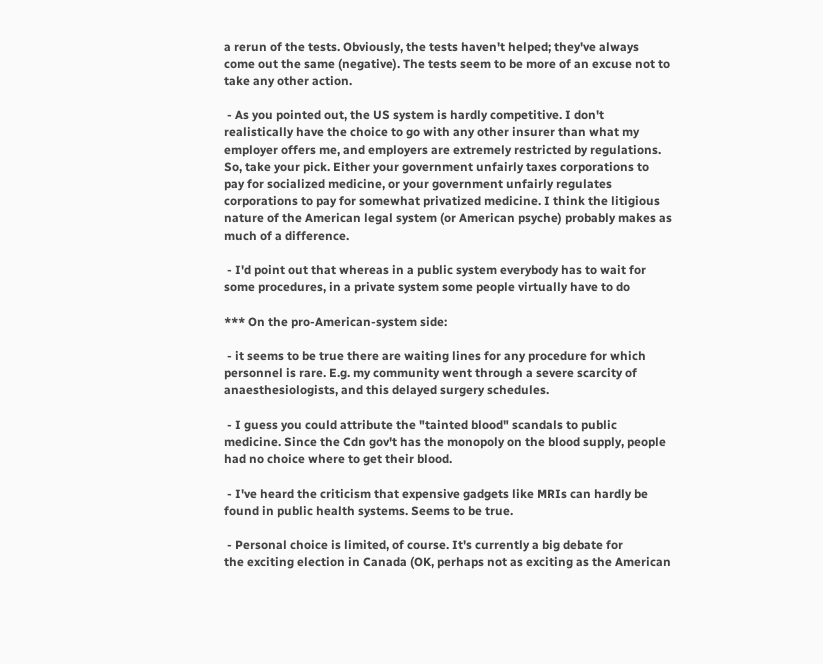a rerun of the tests. Obviously, the tests haven't helped; they've always
come out the same (negative). The tests seem to be more of an excuse not to
take any other action.

 - As you pointed out, the US system is hardly competitive. I don't
realistically have the choice to go with any other insurer than what my
employer offers me, and employers are extremely restricted by regulations.
So, take your pick. Either your government unfairly taxes corporations to
pay for socialized medicine, or your government unfairly regulates
corporations to pay for somewhat privatized medicine. I think the litigious
nature of the American legal system (or American psyche) probably makes as
much of a difference.

 - I'd point out that whereas in a public system everybody has to wait for
some procedures, in a private system some people virtually have to do

*** On the pro-American-system side:

 - it seems to be true there are waiting lines for any procedure for which
personnel is rare. E.g. my community went through a severe scarcity of
anaesthesiologists, and this delayed surgery schedules.

 - I guess you could attribute the "tainted blood" scandals to public
medicine. Since the Cdn gov't has the monopoly on the blood supply, people
had no choice where to get their blood.

 - I've heard the criticism that expensive gadgets like MRIs can hardly be
found in public health systems. Seems to be true.

 - Personal choice is limited, of course. It's currently a big debate for
the exciting election in Canada (OK, perhaps not as exciting as the American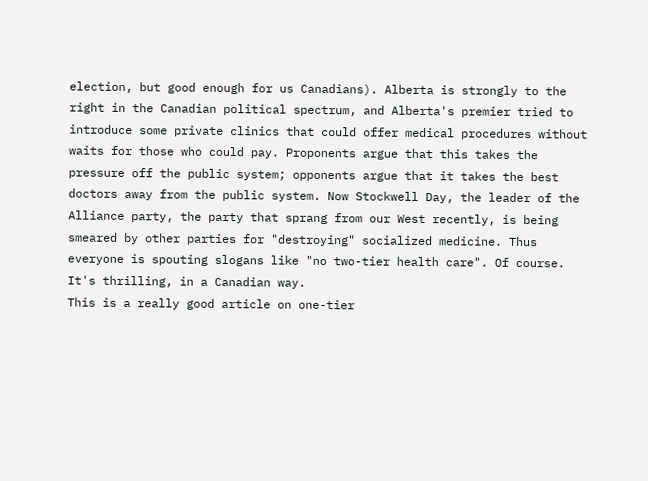election, but good enough for us Canadians). Alberta is strongly to the
right in the Canadian political spectrum, and Alberta's premier tried to
introduce some private clinics that could offer medical procedures without
waits for those who could pay. Proponents argue that this takes the
pressure off the public system; opponents argue that it takes the best
doctors away from the public system. Now Stockwell Day, the leader of the
Alliance party, the party that sprang from our West recently, is being
smeared by other parties for "destroying" socialized medicine. Thus
everyone is spouting slogans like "no two-tier health care". Of course.
It's thrilling, in a Canadian way.
This is a really good article on one-tier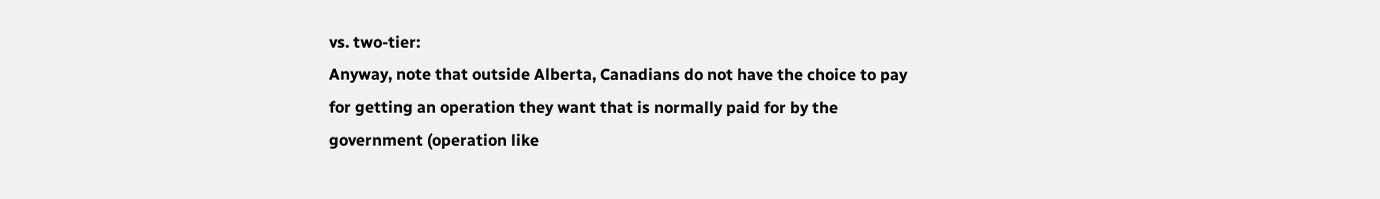vs. two-tier:
Anyway, note that outside Alberta, Canadians do not have the choice to pay
for getting an operation they want that is normally paid for by the
government (operation like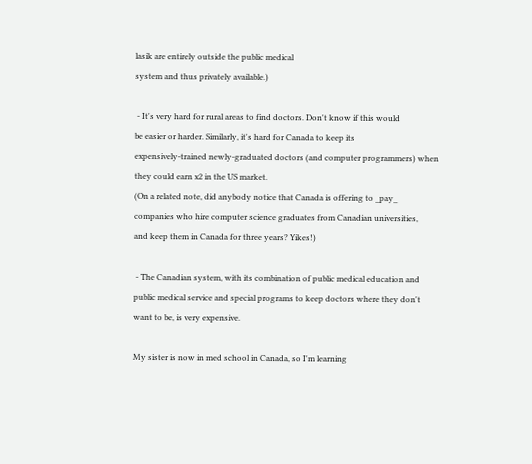lasik are entirely outside the public medical
system and thus privately available.)

 - It's very hard for rural areas to find doctors. Don't know if this would
be easier or harder. Similarly, it's hard for Canada to keep its
expensively-trained newly-graduated doctors (and computer programmers) when
they could earn x2 in the US market.
(On a related note, did anybody notice that Canada is offering to _pay_
companies who hire computer science graduates from Canadian universities,
and keep them in Canada for three years? Yikes!)

 - The Canadian system, with its combination of public medical education and
public medical service and special programs to keep doctors where they don't
want to be, is very expensive.

My sister is now in med school in Canada, so I'm learning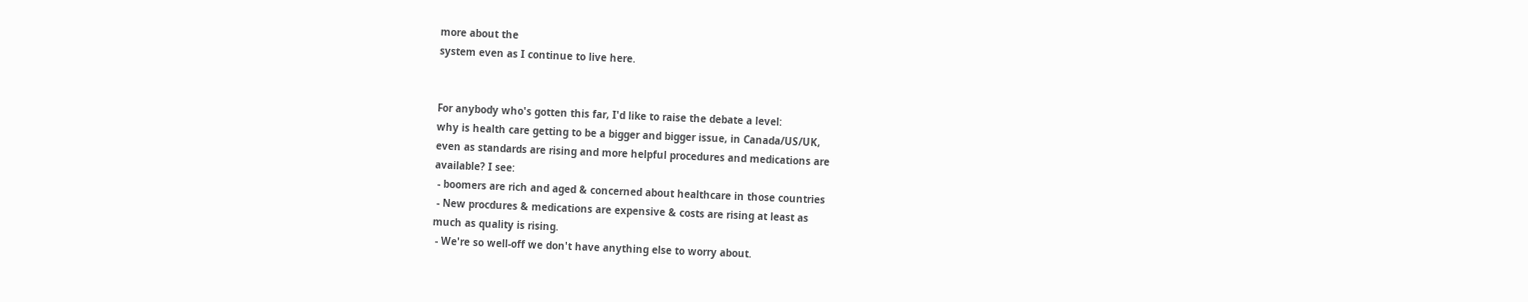more about the
system even as I continue to live here.


For anybody who's gotten this far, I'd like to raise the debate a level:
why is health care getting to be a bigger and bigger issue, in Canada/US/UK,
even as standards are rising and more helpful procedures and medications are
available? I see:
 - boomers are rich and aged & concerned about healthcare in those countries
 - New procdures & medications are expensive & costs are rising at least as
much as quality is rising.
 - We're so well-off we don't have anything else to worry about.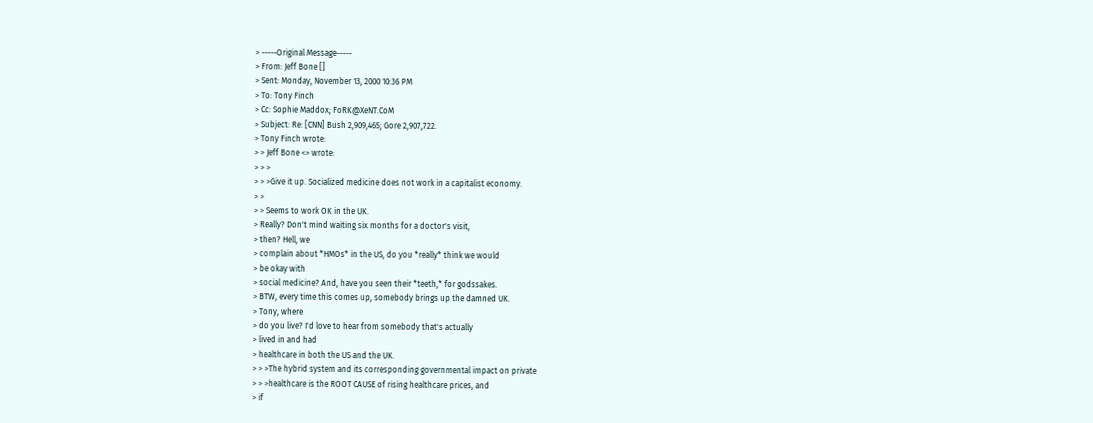> -----Original Message-----
> From: Jeff Bone []
> Sent: Monday, November 13, 2000 10:36 PM
> To: Tony Finch
> Cc: Sophie Maddox; FoRK@XeNT.CoM
> Subject: Re: [CNN] Bush 2,909,465; Gore 2,907,722.
> Tony Finch wrote:
> > Jeff Bone <> wrote:
> > >
> > >Give it up. Socialized medicine does not work in a capitalist economy.
> >
> > Seems to work OK in the UK.
> Really? Don't mind waiting six months for a doctor's visit,
> then? Hell, we
> complain about *HMOs* in the US, do you *really* think we would
> be okay with
> social medicine? And, have you seen their *teeth,* for godssakes.
> BTW, every time this comes up, somebody brings up the damned UK.
> Tony, where
> do you live? I'd love to hear from somebody that's actually
> lived in and had
> healthcare in both the US and the UK.
> > >The hybrid system and its corresponding governmental impact on private
> > >healthcare is the ROOT CAUSE of rising healthcare prices, and
> if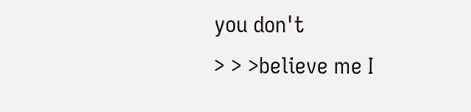you don't
> > >believe me I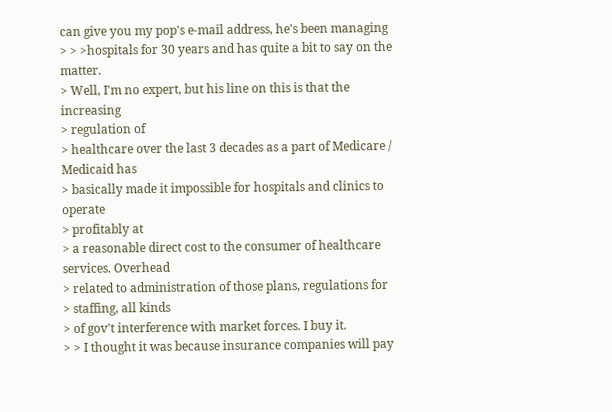can give you my pop's e-mail address, he's been managing
> > >hospitals for 30 years and has quite a bit to say on the matter.
> Well, I'm no expert, but his line on this is that the increasing
> regulation of
> healthcare over the last 3 decades as a part of Medicare / Medicaid has
> basically made it impossible for hospitals and clinics to operate
> profitably at
> a reasonable direct cost to the consumer of healthcare services. Overhead
> related to administration of those plans, regulations for
> staffing, all kinds
> of gov't interference with market forces. I buy it.
> > I thought it was because insurance companies will pay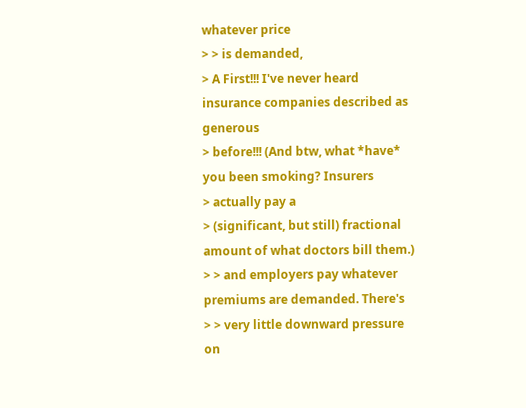whatever price
> > is demanded,
> A First!!! I've never heard insurance companies described as generous
> before!!! (And btw, what *have* you been smoking? Insurers
> actually pay a
> (significant, but still) fractional amount of what doctors bill them.)
> > and employers pay whatever premiums are demanded. There's
> > very little downward pressure on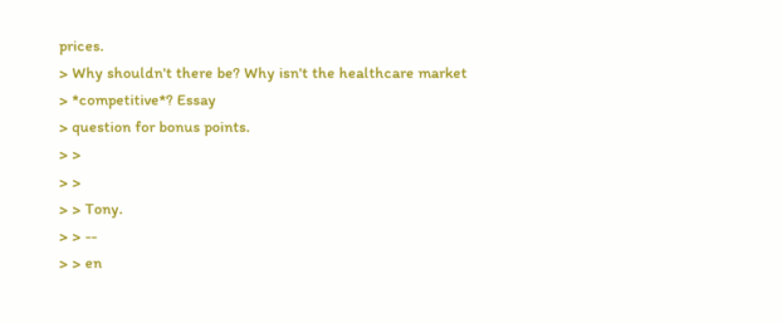prices.
> Why shouldn't there be? Why isn't the healthcare market
> *competitive*? Essay
> question for bonus points.
> >
> >
> > Tony.
> > --
> > en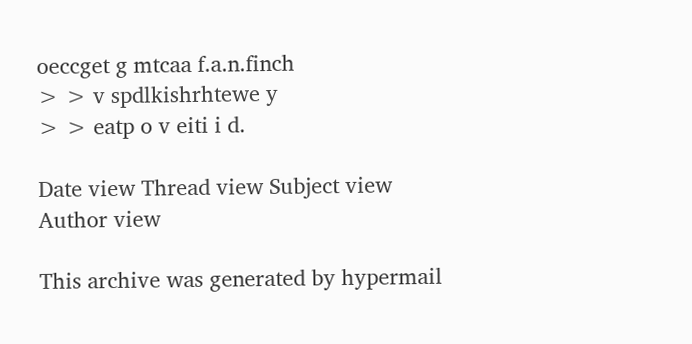oeccget g mtcaa f.a.n.finch
> > v spdlkishrhtewe y
> > eatp o v eiti i d.

Date view Thread view Subject view Author view

This archive was generated by hypermail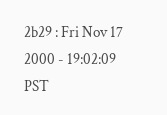2b29 : Fri Nov 17 2000 - 19:02:09 PST